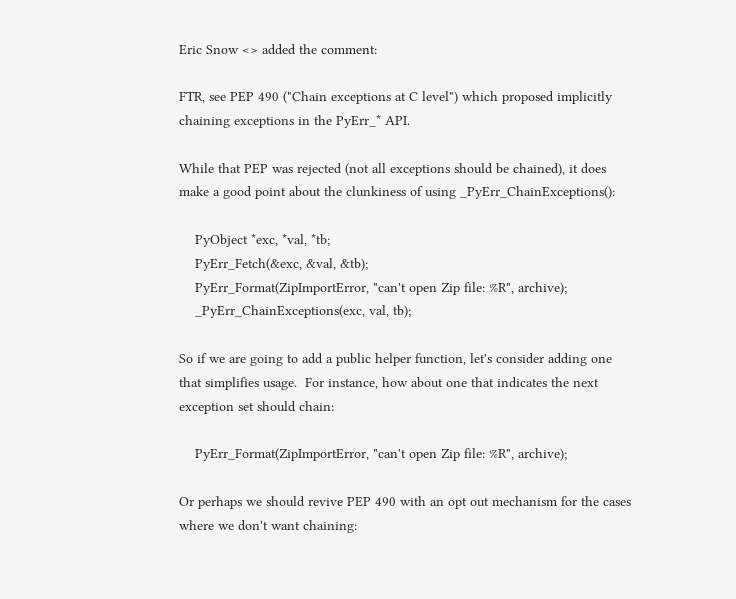Eric Snow <> added the comment:

FTR, see PEP 490 ("Chain exceptions at C level") which proposed implicitly
chaining exceptions in the PyErr_* API.

While that PEP was rejected (not all exceptions should be chained), it does
make a good point about the clunkiness of using _PyErr_ChainExceptions():

    PyObject *exc, *val, *tb;
    PyErr_Fetch(&exc, &val, &tb);
    PyErr_Format(ZipImportError, "can't open Zip file: %R", archive);
    _PyErr_ChainExceptions(exc, val, tb);

So if we are going to add a public helper function, let's consider adding one
that simplifies usage.  For instance, how about one that indicates the next
exception set should chain:

    PyErr_Format(ZipImportError, "can't open Zip file: %R", archive);

Or perhaps we should revive PEP 490 with an opt out mechanism for the cases
where we don't want chaining: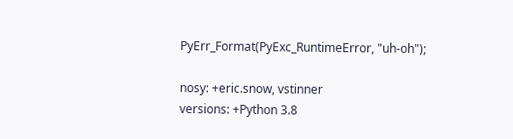PyErr_Format(PyExc_RuntimeError, "uh-oh");

nosy: +eric.snow, vstinner
versions: +Python 3.8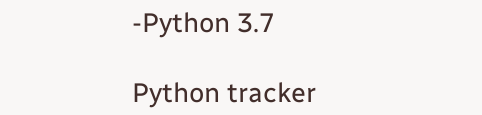-Python 3.7

Python tracker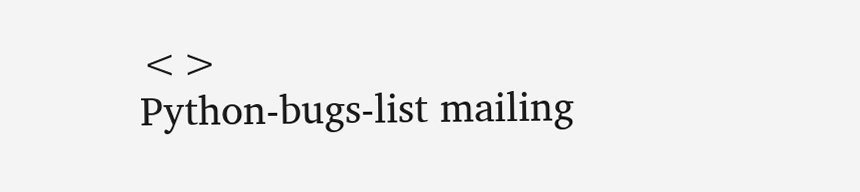<>
Python-bugs-list mailing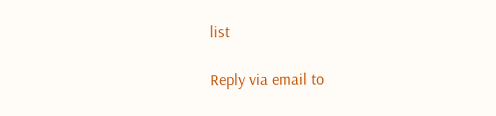list

Reply via email to